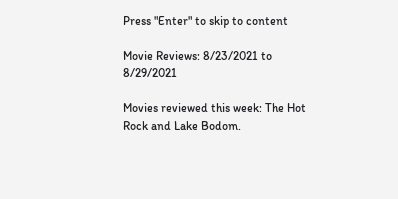Press "Enter" to skip to content

Movie Reviews: 8/23/2021 to 8/29/2021

Movies reviewed this week: The Hot Rock and Lake Bodom.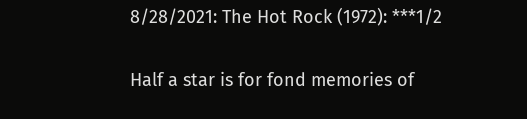8/28/2021: The Hot Rock (1972): ***1/2

Half a star is for fond memories of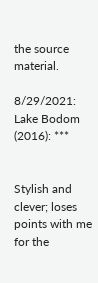the source material.

8/29/2021: Lake Bodom (2016): ***


Stylish and clever; loses points with me for the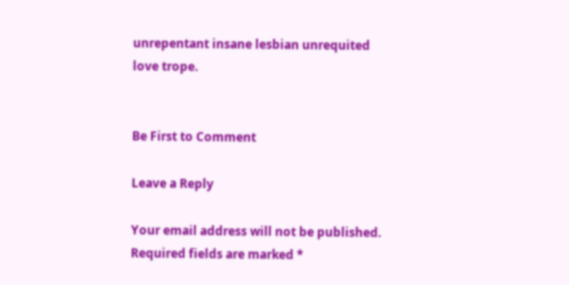unrepentant insane lesbian unrequited love trope.


Be First to Comment

Leave a Reply

Your email address will not be published. Required fields are marked *